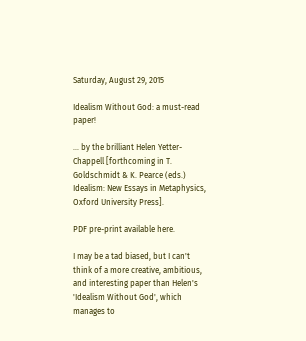Saturday, August 29, 2015

Idealism Without God: a must-read paper!

... by the brilliant Helen Yetter-Chappell [forthcoming in T. Goldschmidt & K. Pearce (eds.) Idealism: New Essays in Metaphysics, Oxford University Press].

PDF pre-print available here.

I may be a tad biased, but I can't think of a more creative, ambitious, and interesting paper than Helen's 'Idealism Without God', which manages to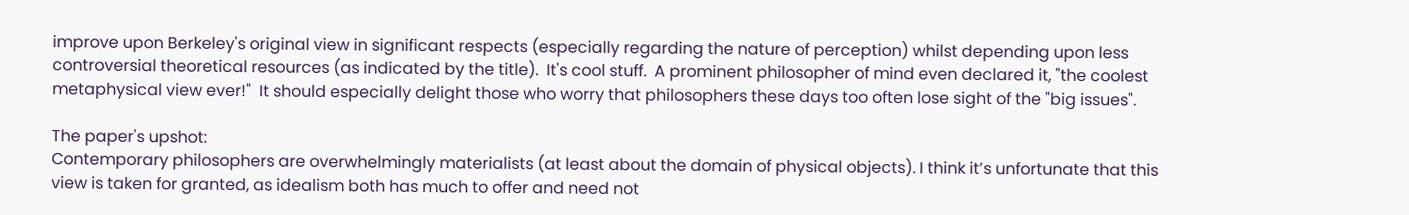improve upon Berkeley's original view in significant respects (especially regarding the nature of perception) whilst depending upon less controversial theoretical resources (as indicated by the title).  It's cool stuff.  A prominent philosopher of mind even declared it, "the coolest metaphysical view ever!"  It should especially delight those who worry that philosophers these days too often lose sight of the "big issues".

The paper's upshot:
Contemporary philosophers are overwhelmingly materialists (at least about the domain of physical objects). I think it’s unfortunate that this view is taken for granted, as idealism both has much to offer and need not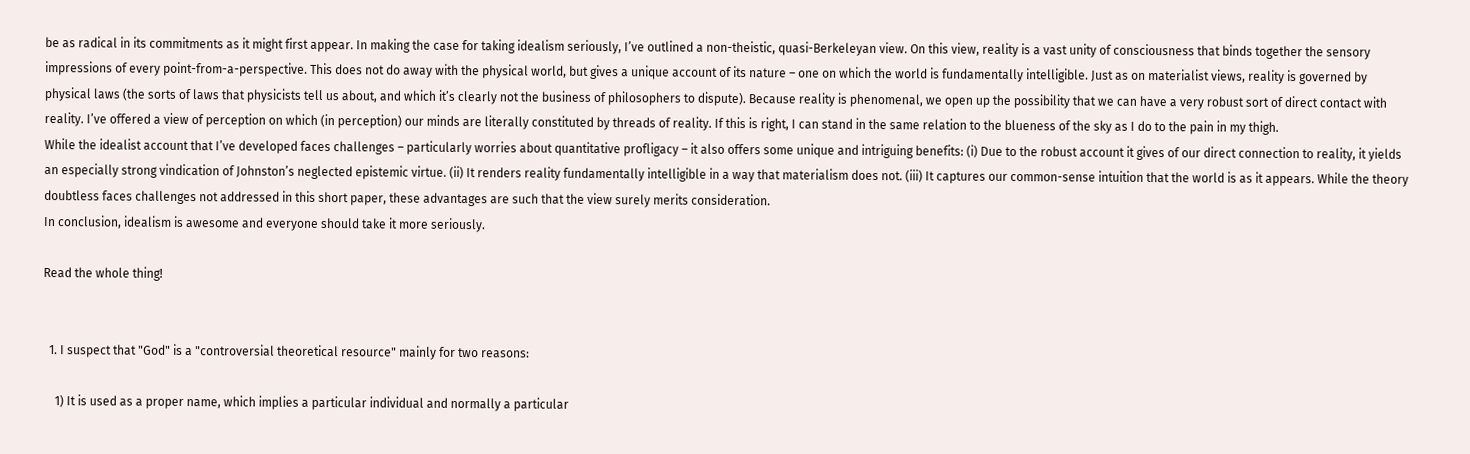be as radical in its commitments as it might first appear. In making the case for taking idealism seriously, I’ve outlined a non-theistic, quasi-Berkeleyan view. On this view, reality is a vast unity of consciousness that binds together the sensory impressions of every point-from-a-perspective. This does not do away with the physical world, but gives a unique account of its nature – one on which the world is fundamentally intelligible. Just as on materialist views, reality is governed by physical laws (the sorts of laws that physicists tell us about, and which it’s clearly not the business of philosophers to dispute). Because reality is phenomenal, we open up the possibility that we can have a very robust sort of direct contact with reality. I’ve offered a view of perception on which (in perception) our minds are literally constituted by threads of reality. If this is right, I can stand in the same relation to the blueness of the sky as I do to the pain in my thigh.
While the idealist account that I’ve developed faces challenges – particularly worries about quantitative profligacy – it also offers some unique and intriguing benefits: (i) Due to the robust account it gives of our direct connection to reality, it yields an especially strong vindication of Johnston’s neglected epistemic virtue. (ii) It renders reality fundamentally intelligible in a way that materialism does not. (iii) It captures our common-sense intuition that the world is as it appears. While the theory doubtless faces challenges not addressed in this short paper, these advantages are such that the view surely merits consideration.
In conclusion, idealism is awesome and everyone should take it more seriously.

Read the whole thing!


  1. I suspect that "God" is a "controversial theoretical resource" mainly for two reasons:

    1) It is used as a proper name, which implies a particular individual and normally a particular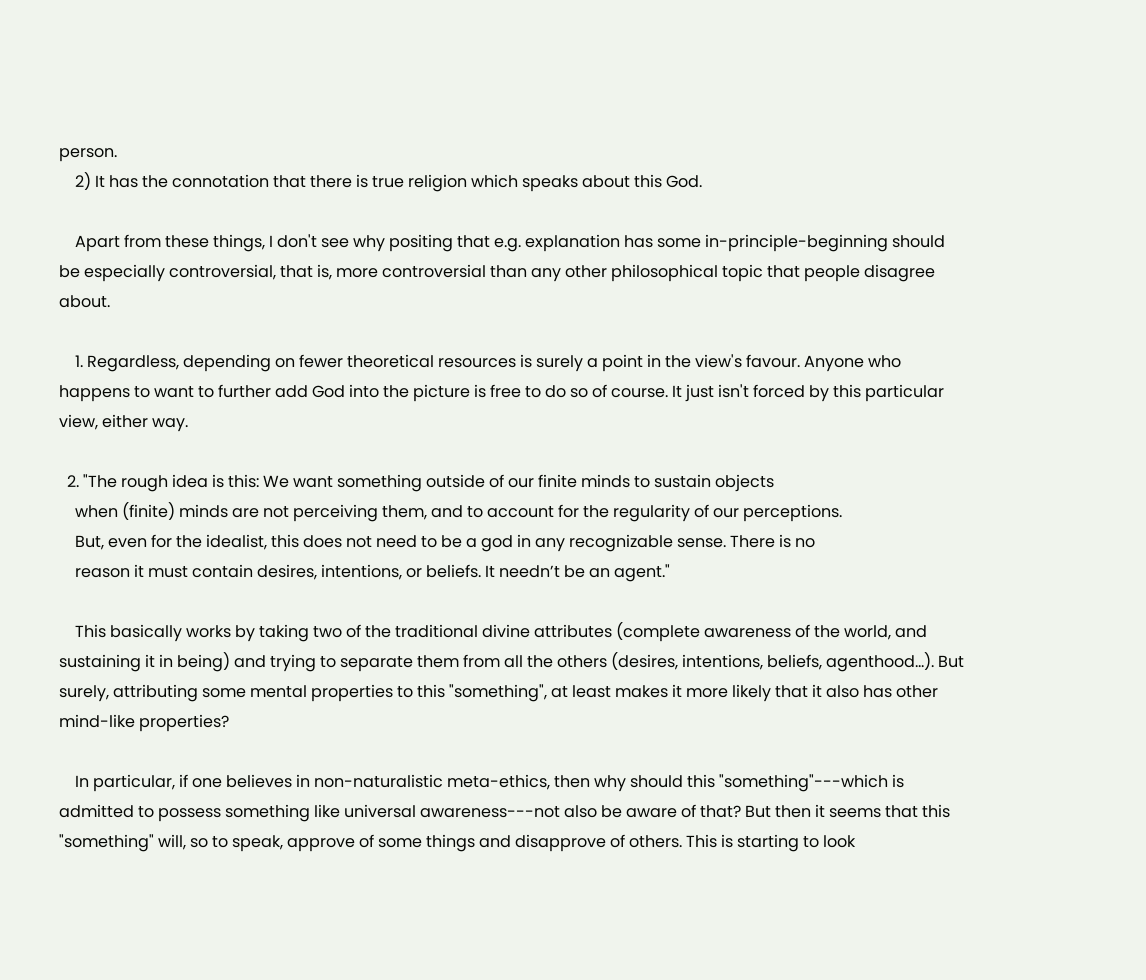person.
    2) It has the connotation that there is true religion which speaks about this God.

    Apart from these things, I don't see why positing that e.g. explanation has some in-principle-beginning should be especially controversial, that is, more controversial than any other philosophical topic that people disagree about.

    1. Regardless, depending on fewer theoretical resources is surely a point in the view's favour. Anyone who happens to want to further add God into the picture is free to do so of course. It just isn't forced by this particular view, either way.

  2. "The rough idea is this: We want something outside of our finite minds to sustain objects
    when (finite) minds are not perceiving them, and to account for the regularity of our perceptions.
    But, even for the idealist, this does not need to be a god in any recognizable sense. There is no
    reason it must contain desires, intentions, or beliefs. It needn’t be an agent."

    This basically works by taking two of the traditional divine attributes (complete awareness of the world, and sustaining it in being) and trying to separate them from all the others (desires, intentions, beliefs, agenthood...). But surely, attributing some mental properties to this "something", at least makes it more likely that it also has other mind-like properties?

    In particular, if one believes in non-naturalistic meta-ethics, then why should this "something"---which is admitted to possess something like universal awareness---not also be aware of that? But then it seems that this "something" will, so to speak, approve of some things and disapprove of others. This is starting to look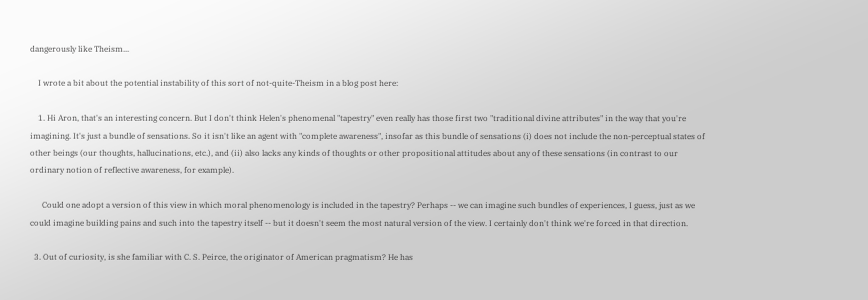dangerously like Theism...

    I wrote a bit about the potential instability of this sort of not-quite-Theism in a blog post here:

    1. Hi Aron, that's an interesting concern. But I don't think Helen's phenomenal "tapestry" even really has those first two "traditional divine attributes" in the way that you're imagining. It's just a bundle of sensations. So it isn't like an agent with "complete awareness", insofar as this bundle of sensations (i) does not include the non-perceptual states of other beings (our thoughts, hallucinations, etc.), and (ii) also lacks any kinds of thoughts or other propositional attitudes about any of these sensations (in contrast to our ordinary notion of reflective awareness, for example).

      Could one adopt a version of this view in which moral phenomenology is included in the tapestry? Perhaps -- we can imagine such bundles of experiences, I guess, just as we could imagine building pains and such into the tapestry itself -- but it doesn't seem the most natural version of the view. I certainly don't think we're forced in that direction.

  3. Out of curiosity, is she familiar with C. S. Peirce, the originator of American pragmatism? He has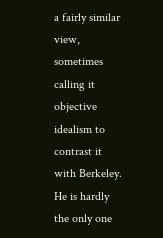a fairly similar view, sometimes calling it objective idealism to contrast it with Berkeley. He is hardly the only one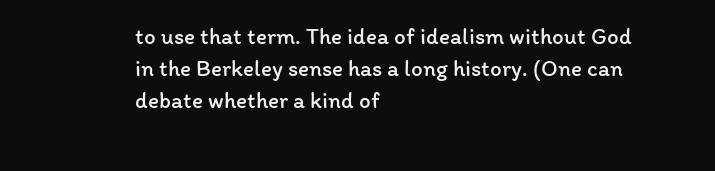to use that term. The idea of idealism without God in the Berkeley sense has a long history. (One can debate whether a kind of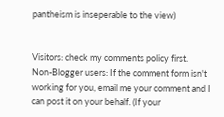pantheism is inseperable to the view)


Visitors: check my comments policy first.
Non-Blogger users: If the comment form isn't working for you, email me your comment and I can post it on your behalf. (If your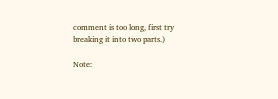comment is too long, first try breaking it into two parts.)

Note: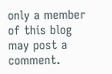only a member of this blog may post a comment.